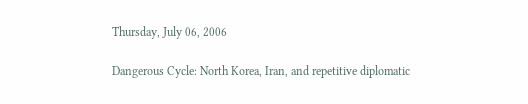Thursday, July 06, 2006

Dangerous Cycle: North Korea, Iran, and repetitive diplomatic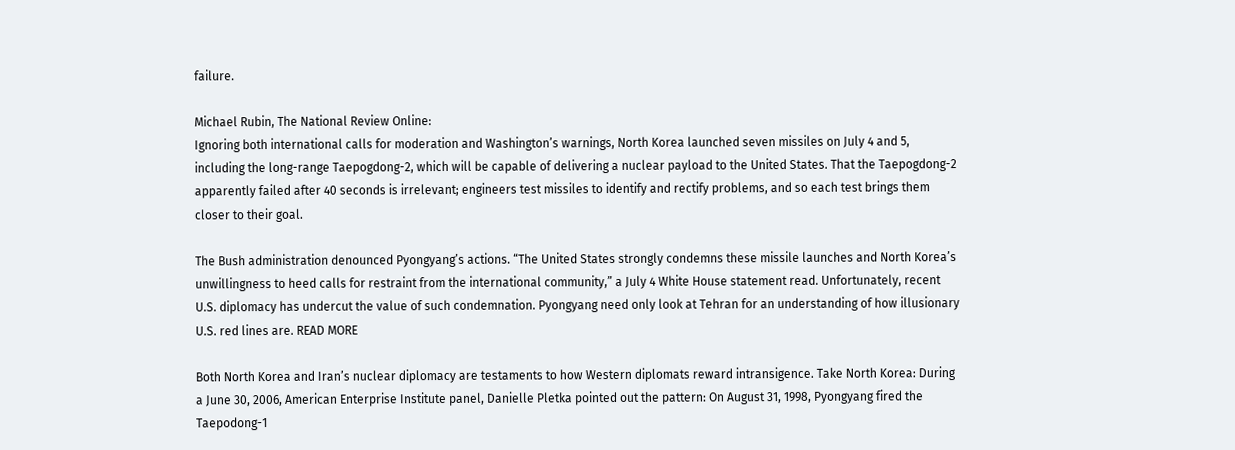failure.

Michael Rubin, The National Review Online:
Ignoring both international calls for moderation and Washington’s warnings, North Korea launched seven missiles on July 4 and 5, including the long-range Taepogdong-2, which will be capable of delivering a nuclear payload to the United States. That the Taepogdong-2 apparently failed after 40 seconds is irrelevant; engineers test missiles to identify and rectify problems, and so each test brings them closer to their goal.

The Bush administration denounced Pyongyang’s actions. “The United States strongly condemns these missile launches and North Korea’s unwillingness to heed calls for restraint from the international community,” a July 4 White House statement read. Unfortunately, recent U.S. diplomacy has undercut the value of such condemnation. Pyongyang need only look at Tehran for an understanding of how illusionary U.S. red lines are. READ MORE

Both North Korea and Iran’s nuclear diplomacy are testaments to how Western diplomats reward intransigence. Take North Korea: During a June 30, 2006, American Enterprise Institute panel, Danielle Pletka pointed out the pattern: On August 31, 1998, Pyongyang fired the Taepodong-1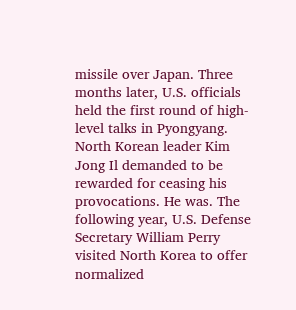missile over Japan. Three months later, U.S. officials held the first round of high-level talks in Pyongyang. North Korean leader Kim Jong Il demanded to be rewarded for ceasing his provocations. He was. The following year, U.S. Defense Secretary William Perry visited North Korea to offer normalized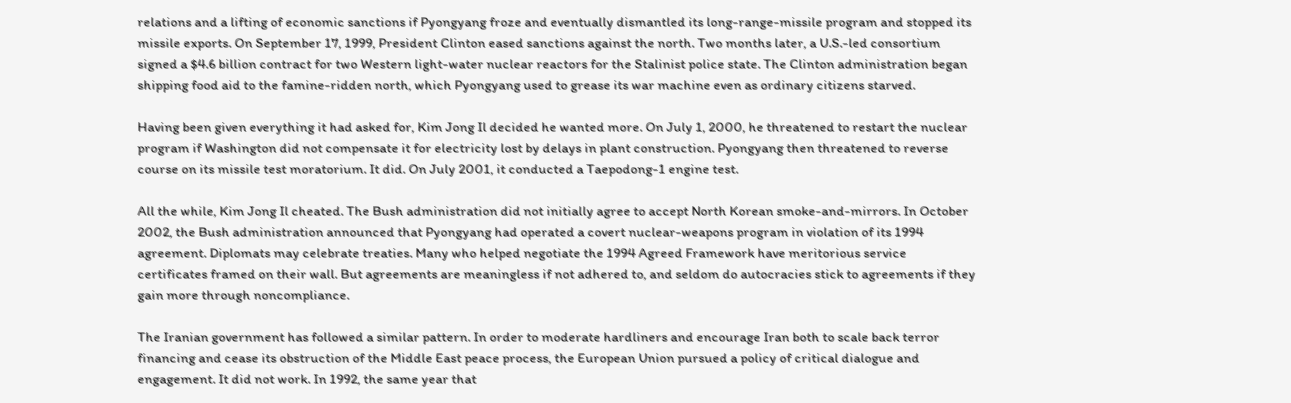relations and a lifting of economic sanctions if Pyongyang froze and eventually dismantled its long-range-missile program and stopped its missile exports. On September 17, 1999, President Clinton eased sanctions against the north. Two months later, a U.S.-led consortium signed a $4.6 billion contract for two Western light-water nuclear reactors for the Stalinist police state. The Clinton administration began shipping food aid to the famine-ridden north, which Pyongyang used to grease its war machine even as ordinary citizens starved.

Having been given everything it had asked for, Kim Jong Il decided he wanted more. On July 1, 2000, he threatened to restart the nuclear program if Washington did not compensate it for electricity lost by delays in plant construction. Pyongyang then threatened to reverse course on its missile test moratorium. It did. On July 2001, it conducted a Taepodong-1 engine test.

All the while, Kim Jong Il cheated. The Bush administration did not initially agree to accept North Korean smoke-and-mirrors. In October 2002, the Bush administration announced that Pyongyang had operated a covert nuclear-weapons program in violation of its 1994 agreement. Diplomats may celebrate treaties. Many who helped negotiate the 1994 Agreed Framework have meritorious service certificates framed on their wall. But agreements are meaningless if not adhered to, and seldom do autocracies stick to agreements if they gain more through noncompliance.

The Iranian government has followed a similar pattern. In order to moderate hardliners and encourage Iran both to scale back terror financing and cease its obstruction of the Middle East peace process, the European Union pursued a policy of critical dialogue and engagement. It did not work. In 1992, the same year that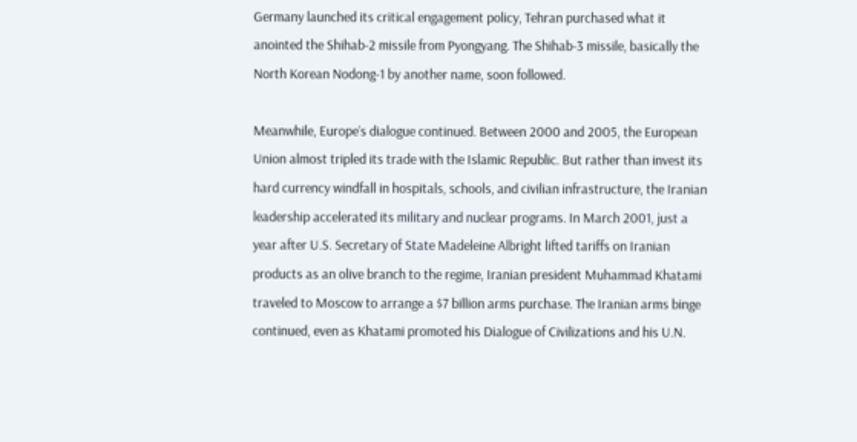Germany launched its critical engagement policy, Tehran purchased what it anointed the Shihab-2 missile from Pyongyang. The Shihab-3 missile, basically the North Korean Nodong-1 by another name, soon followed.

Meanwhile, Europe’s dialogue continued. Between 2000 and 2005, the European Union almost tripled its trade with the Islamic Republic. But rather than invest its hard currency windfall in hospitals, schools, and civilian infrastructure, the Iranian leadership accelerated its military and nuclear programs. In March 2001, just a year after U.S. Secretary of State Madeleine Albright lifted tariffs on Iranian products as an olive branch to the regime, Iranian president Muhammad Khatami traveled to Moscow to arrange a $7 billion arms purchase. The Iranian arms binge continued, even as Khatami promoted his Dialogue of Civilizations and his U.N.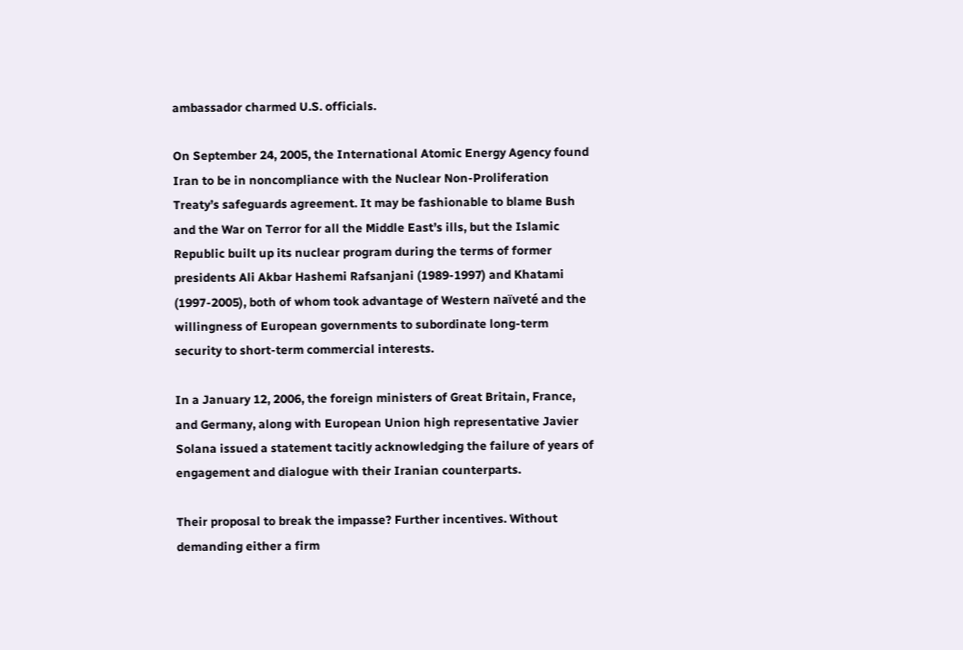ambassador charmed U.S. officials.

On September 24, 2005, the International Atomic Energy Agency found Iran to be in noncompliance with the Nuclear Non-Proliferation Treaty’s safeguards agreement. It may be fashionable to blame Bush and the War on Terror for all the Middle East’s ills, but the Islamic Republic built up its nuclear program during the terms of former presidents Ali Akbar Hashemi Rafsanjani (1989-1997) and Khatami (1997-2005), both of whom took advantage of Western naïveté and the willingness of European governments to subordinate long-term security to short-term commercial interests.

In a January 12, 2006, the foreign ministers of Great Britain, France, and Germany, along with European Union high representative Javier Solana issued a statement tacitly acknowledging the failure of years of engagement and dialogue with their Iranian counterparts.

Their proposal to break the impasse? Further incentives. Without demanding either a firm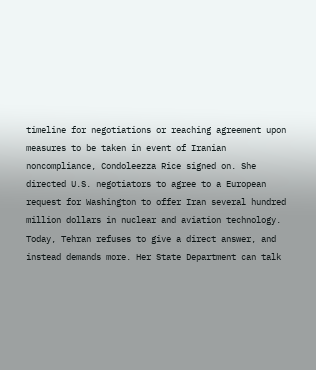timeline for negotiations or reaching agreement upon measures to be taken in event of Iranian noncompliance, Condoleezza Rice signed on. She directed U.S. negotiators to agree to a European request for Washington to offer Iran several hundred million dollars in nuclear and aviation technology. Today, Tehran refuses to give a direct answer, and instead demands more. Her State Department can talk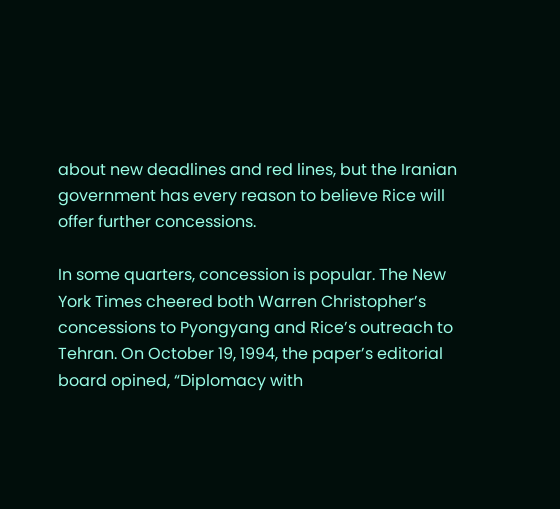about new deadlines and red lines, but the Iranian government has every reason to believe Rice will offer further concessions.

In some quarters, concession is popular. The New York Times cheered both Warren Christopher’s concessions to Pyongyang and Rice’s outreach to Tehran. On October 19, 1994, the paper’s editorial board opined, “Diplomacy with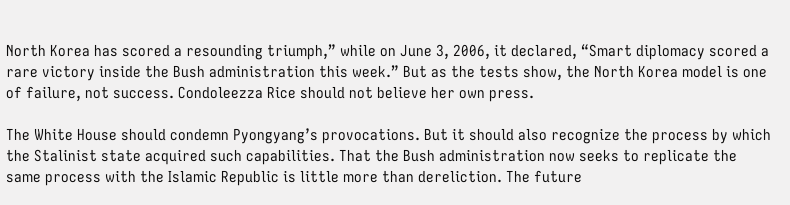North Korea has scored a resounding triumph,” while on June 3, 2006, it declared, “Smart diplomacy scored a rare victory inside the Bush administration this week.” But as the tests show, the North Korea model is one of failure, not success. Condoleezza Rice should not believe her own press.

The White House should condemn Pyongyang’s provocations. But it should also recognize the process by which the Stalinist state acquired such capabilities. That the Bush administration now seeks to replicate the same process with the Islamic Republic is little more than dereliction. The future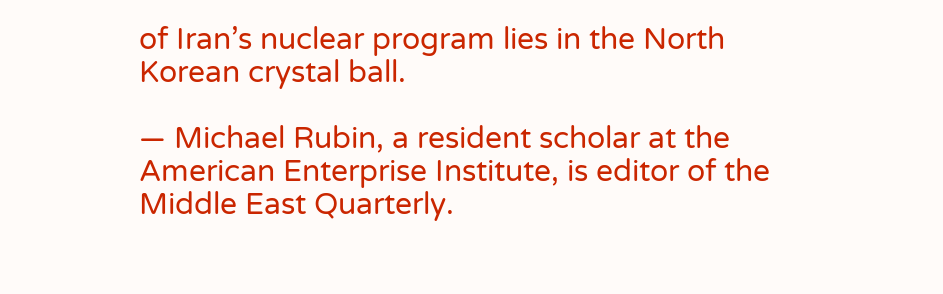of Iran’s nuclear program lies in the North Korean crystal ball.

— Michael Rubin, a resident scholar at the American Enterprise Institute, is editor of the Middle East Quarterly.